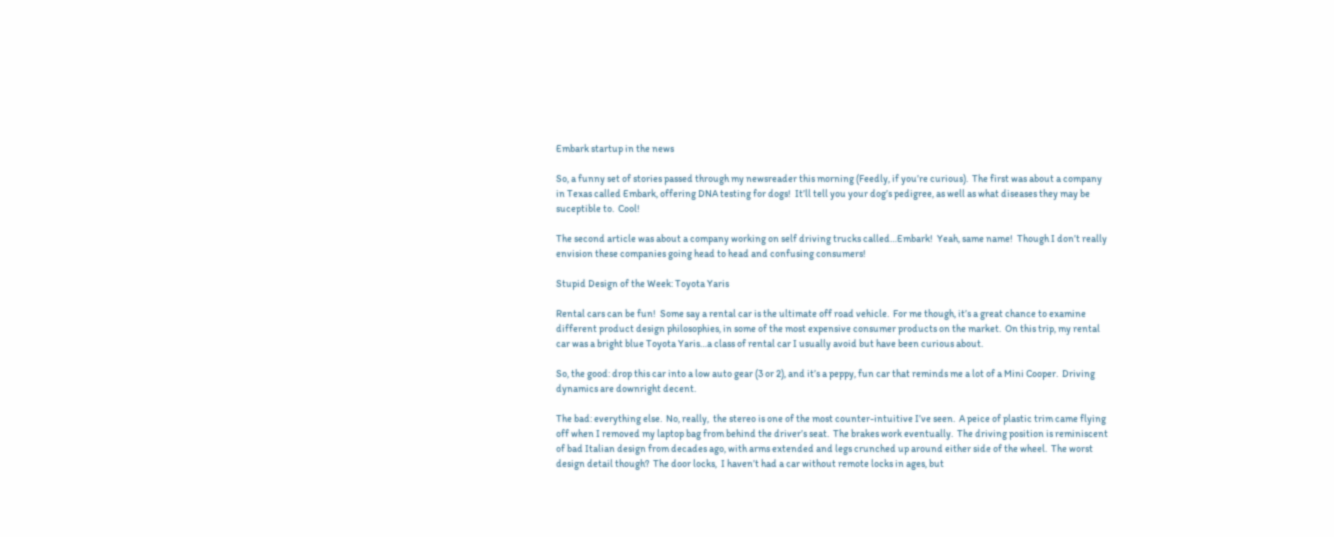Embark startup in the news

So, a funny set of stories passed through my newsreader this morning (Feedly, if you’re curious).  The first was about a company in Texas called Embark, offering DNA testing for dogs!  It’ll tell you your dog’s pedigree, as well as what diseases they may be suceptible to.  Cool!

The second article was about a company working on self driving trucks called…Embark!  Yeah, same name!  Though I don’t really envision these companies going head to head and confusing consumers!

Stupid Design of the Week: Toyota Yaris

Rental cars can be fun!  Some say a rental car is the ultimate off road vehicle.  For me though, it’s a great chance to examine different product design philosophies, in some of the most expensive consumer products on the market.  On this trip, my rental car was a bright blue Toyota Yaris…a class of rental car I usually avoid but have been curious about.

So, the good: drop this car into a low auto gear (3 or 2), and it’s a peppy, fun car that reminds me a lot of a Mini Cooper.  Driving dynamics are downright decent.

The bad: everything else.  No, really,  the stereo is one of the most counter-intuitive I’ve seen.  A peice of plastic trim came flying off when I removed my laptop bag from behind the driver’s seat.  The brakes work eventually.  The driving position is reminiscent of bad Italian design from decades ago, with arms extended and legs crunched up around either side of the wheel.  The worst design detail though?  The door locks,  I haven’t had a car without remote locks in ages, but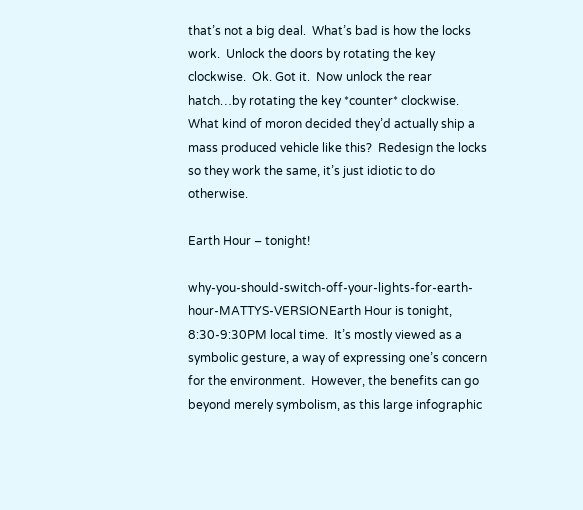that’s not a big deal.  What’s bad is how the locks work.  Unlock the doors by rotating the key clockwise.  Ok. Got it.  Now unlock the rear hatch…by rotating the key *counter* clockwise.  What kind of moron decided they’d actually ship a mass produced vehicle like this?  Redesign the locks so they work the same, it’s just idiotic to do otherwise.

Earth Hour – tonight!

why-you-should-switch-off-your-lights-for-earth-hour-MATTYS-VERSIONEarth Hour is tonight, 8:30-9:30PM local time.  It’s mostly viewed as a symbolic gesture, a way of expressing one’s concern for the environment.  However, the benefits can go beyond merely symbolism, as this large infographic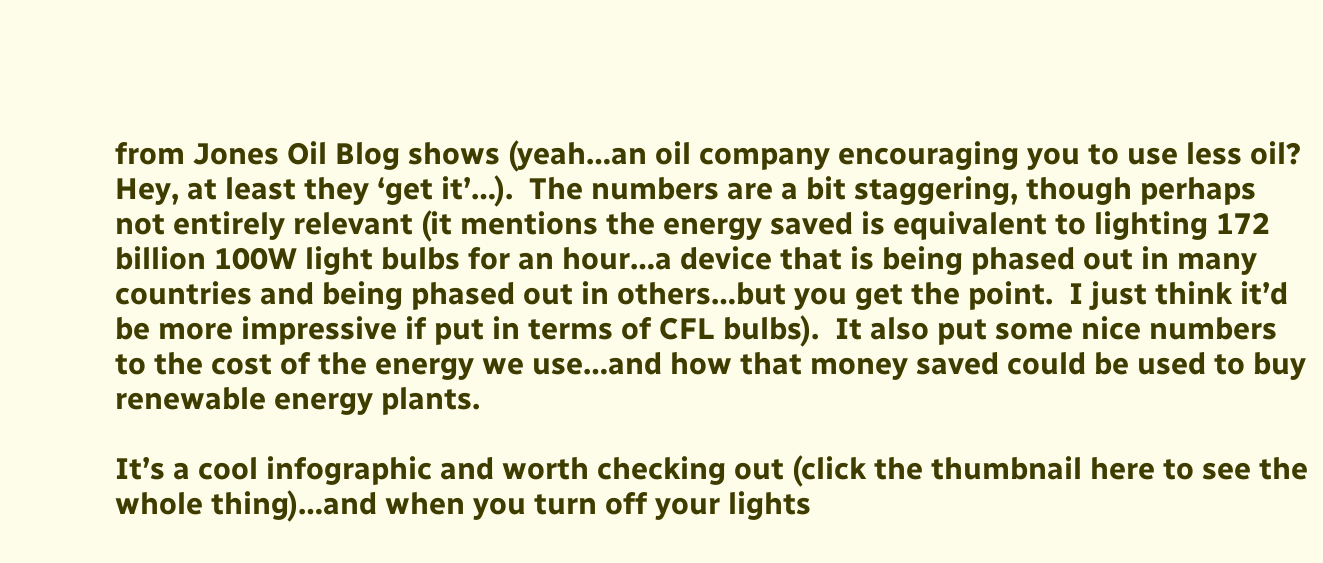from Jones Oil Blog shows (yeah…an oil company encouraging you to use less oil?  Hey, at least they ‘get it’…).  The numbers are a bit staggering, though perhaps not entirely relevant (it mentions the energy saved is equivalent to lighting 172 billion 100W light bulbs for an hour…a device that is being phased out in many countries and being phased out in others…but you get the point.  I just think it’d be more impressive if put in terms of CFL bulbs).  It also put some nice numbers to the cost of the energy we use…and how that money saved could be used to buy renewable energy plants.

It’s a cool infographic and worth checking out (click the thumbnail here to see the whole thing)…and when you turn off your lights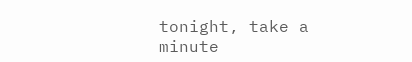tonight, take a minute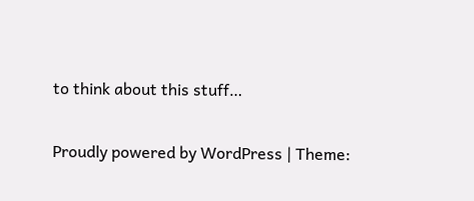to think about this stuff…

Proudly powered by WordPress | Theme: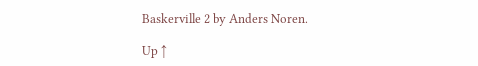Baskerville 2 by Anders Noren.

Up ↑